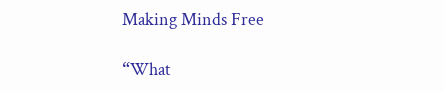Making Minds Free

“What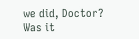we did, Doctor? Was it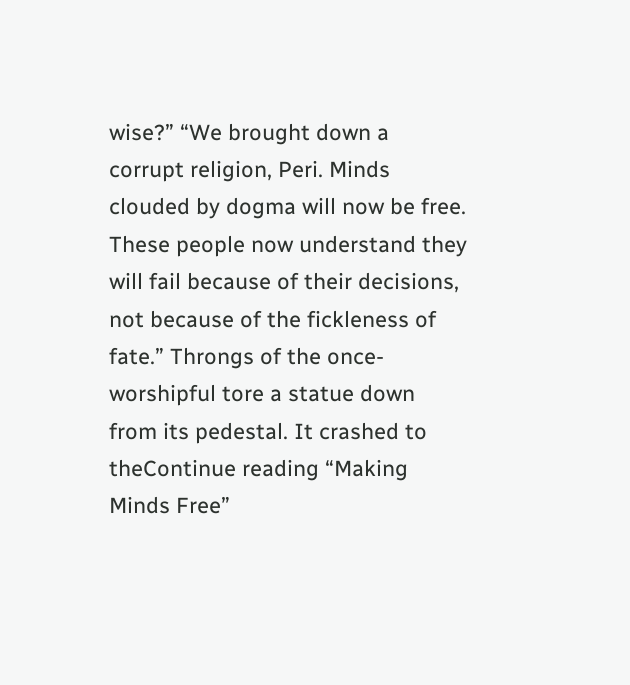wise?” “We brought down a corrupt religion, Peri. Minds clouded by dogma will now be free. These people now understand they will fail because of their decisions, not because of the fickleness of fate.” Throngs of the once-worshipful tore a statue down from its pedestal. It crashed to theContinue reading “Making Minds Free”